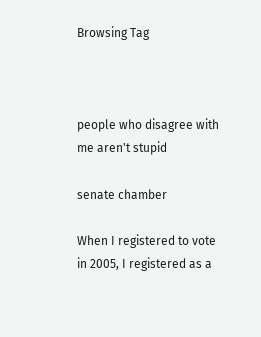Browsing Tag



people who disagree with me aren't stupid

senate chamber

When I registered to vote in 2005, I registered as a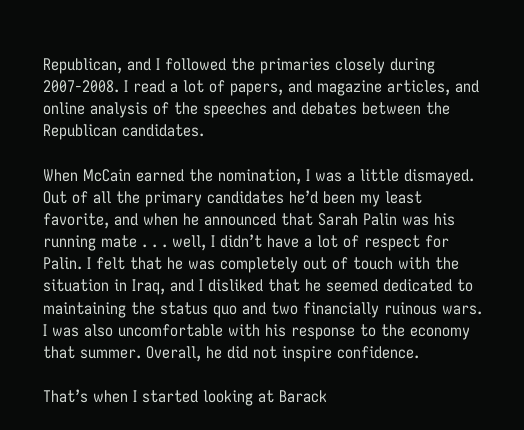Republican, and I followed the primaries closely during 2007-2008. I read a lot of papers, and magazine articles, and online analysis of the speeches and debates between the Republican candidates.

When McCain earned the nomination, I was a little dismayed. Out of all the primary candidates he’d been my least favorite, and when he announced that Sarah Palin was his running mate . . . well, I didn’t have a lot of respect for Palin. I felt that he was completely out of touch with the situation in Iraq, and I disliked that he seemed dedicated to maintaining the status quo and two financially ruinous wars. I was also uncomfortable with his response to the economy that summer. Overall, he did not inspire confidence.

That’s when I started looking at Barack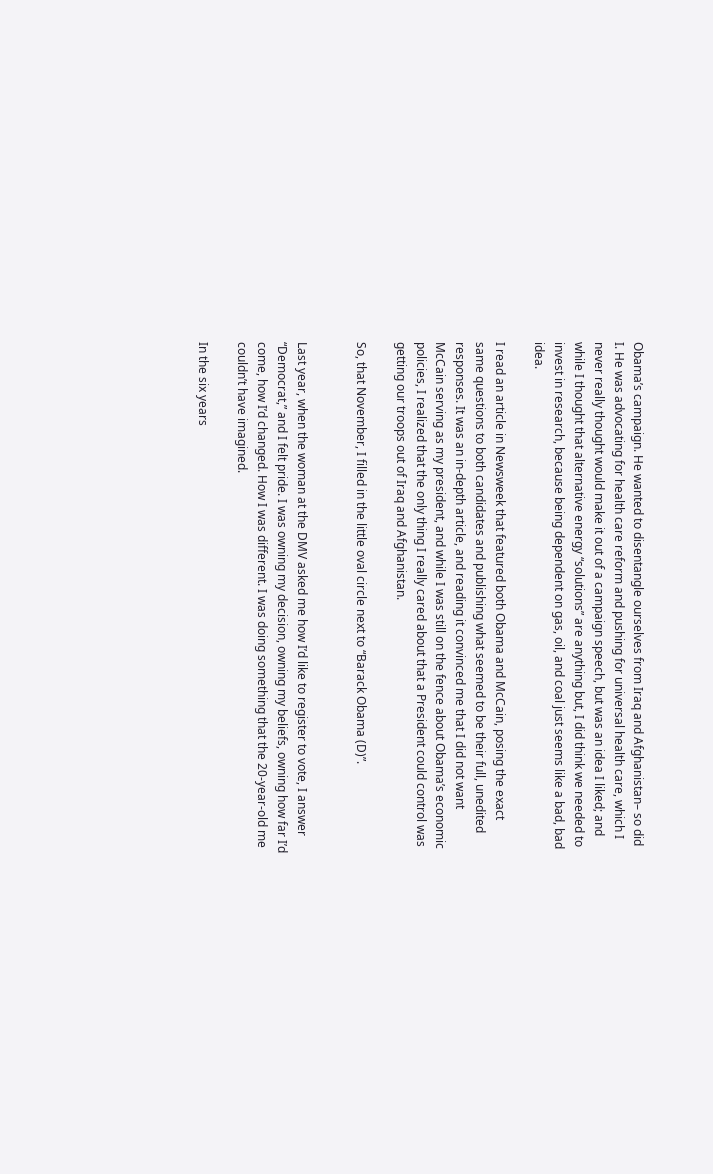Obama’s campaign. He wanted to disentangle ourselves from Iraq and Afghanistan– so did I. He was advocating for health care reform and pushing for universal health care, which I never really thought would make it out of a campaign speech, but was an idea I liked; and while I thought that alternative energy “solutions” are anything but, I did think we needed to invest in research, because being dependent on gas, oil, and coal just seems like a bad, bad idea.

I read an article in Newsweek that featured both Obama and McCain, posing the exact same questions to both candidates and publishing what seemed to be their full, unedited responses. It was an in-depth article, and reading it convinced me that I did not want McCain serving as my president, and while I was still on the fence about Obama’s economic policies, I realized that the only thing I really cared about that a President could control was getting our troops out of Iraq and Afghanistan.

So, that November, I filled in the little oval circle next to “Barack Obama (D)”.


Last year, when the woman at the DMV asked me how I’d like to register to vote, I answer “Democrat,” and I felt pride. I was owning my decision, owning my beliefs, owning how far I’d come, how I’d changed. How I was different. I was doing something that the 20-year-old me couldn’t have imagined.

In the six years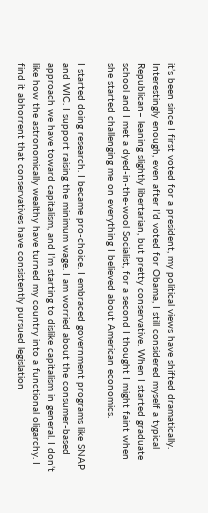it’s been since I first voted for a president, my political views have shifted dramatically. Interestingly enough, even after I’d voted for Obama, I still considered myself a typical Republican– leaning slightly libertarian, but pretty conservative. When I started graduate school and I met a dyed-in-the-wool Socialist, for a second I thought I might faint when she started challenging me on everything I believed about American economics.

I started doing research. I became pro-choice. I embraced government programs like SNAP and WIC. I support raising the minimum wage. I am worried about the consumer-based approach we have toward capitalism, and I’m starting to dislike capitalism in general. I don’t like how the astronomically wealthy have turned my country into a functional oligarchy. I find it abhorrent that conservatives have consistently pursued legislation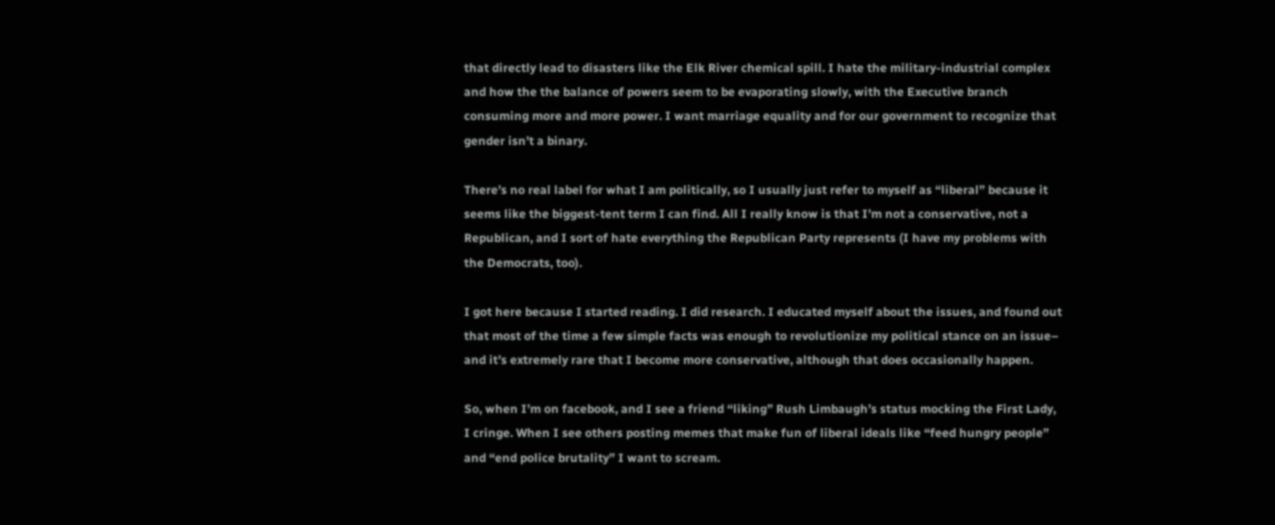that directly lead to disasters like the Elk River chemical spill. I hate the military-industrial complex and how the the balance of powers seem to be evaporating slowly, with the Executive branch consuming more and more power. I want marriage equality and for our government to recognize that gender isn’t a binary.

There’s no real label for what I am politically, so I usually just refer to myself as “liberal” because it seems like the biggest-tent term I can find. All I really know is that I’m not a conservative, not a Republican, and I sort of hate everything the Republican Party represents (I have my problems with the Democrats, too).

I got here because I started reading. I did research. I educated myself about the issues, and found out that most of the time a few simple facts was enough to revolutionize my political stance on an issue– and it’s extremely rare that I become more conservative, although that does occasionally happen.

So, when I’m on facebook, and I see a friend “liking” Rush Limbaugh’s status mocking the First Lady, I cringe. When I see others posting memes that make fun of liberal ideals like “feed hungry people” and “end police brutality” I want to scream.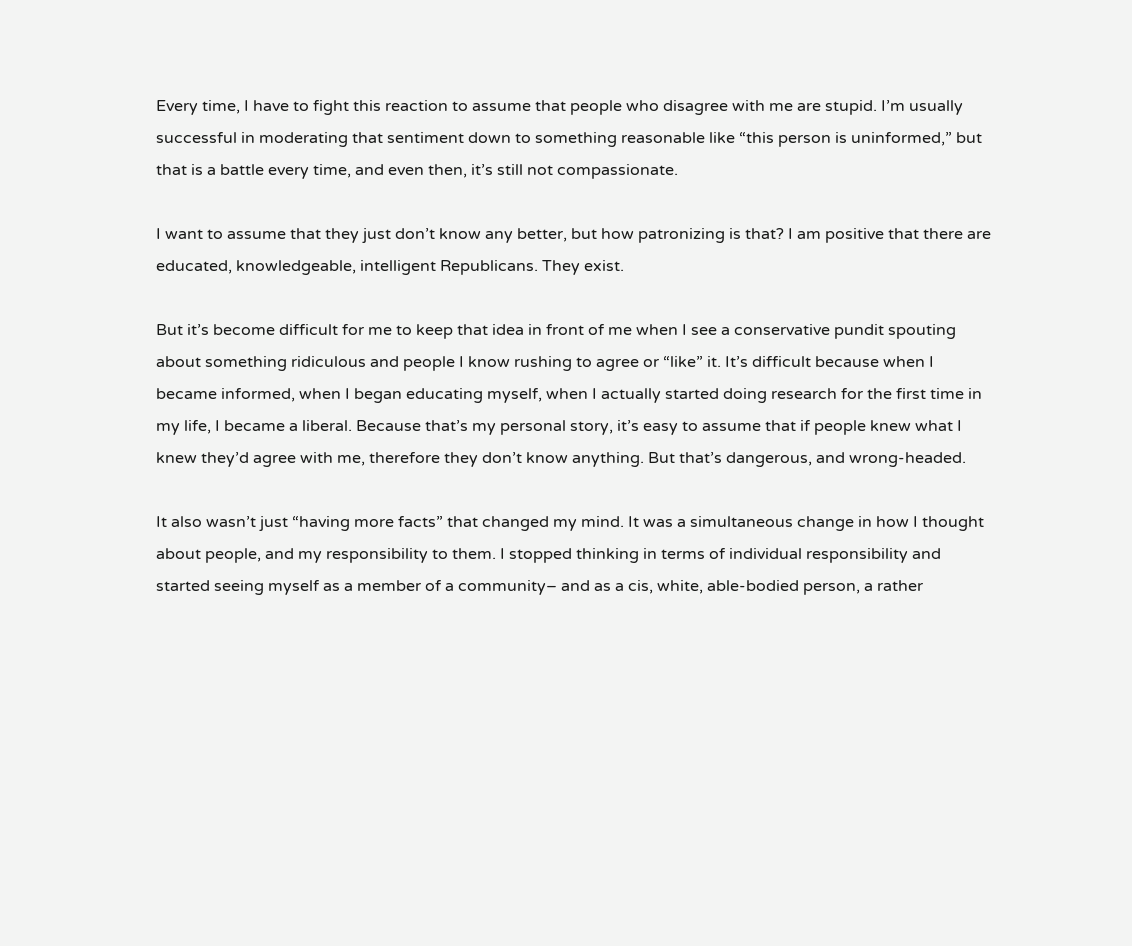Every time, I have to fight this reaction to assume that people who disagree with me are stupid. I’m usually successful in moderating that sentiment down to something reasonable like “this person is uninformed,” but that is a battle every time, and even then, it’s still not compassionate.

I want to assume that they just don’t know any better, but how patronizing is that? I am positive that there are educated, knowledgeable, intelligent Republicans. They exist.

But it’s become difficult for me to keep that idea in front of me when I see a conservative pundit spouting about something ridiculous and people I know rushing to agree or “like” it. It’s difficult because when I became informed, when I began educating myself, when I actually started doing research for the first time in my life, I became a liberal. Because that’s my personal story, it’s easy to assume that if people knew what I knew they’d agree with me, therefore they don’t know anything. But that’s dangerous, and wrong-headed.

It also wasn’t just “having more facts” that changed my mind. It was a simultaneous change in how I thought about people, and my responsibility to them. I stopped thinking in terms of individual responsibility and started seeing myself as a member of a community– and as a cis, white, able-bodied person, a rather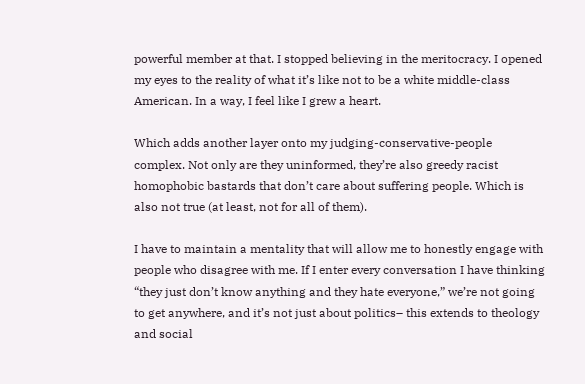powerful member at that. I stopped believing in the meritocracy. I opened my eyes to the reality of what it’s like not to be a white middle-class American. In a way, I feel like I grew a heart.

Which adds another layer onto my judging-conservative-people complex. Not only are they uninformed, they’re also greedy racist homophobic bastards that don’t care about suffering people. Which is also not true (at least, not for all of them).

I have to maintain a mentality that will allow me to honestly engage with people who disagree with me. If I enter every conversation I have thinking “they just don’t know anything and they hate everyone,” we’re not going to get anywhere, and it’s not just about politics– this extends to theology and social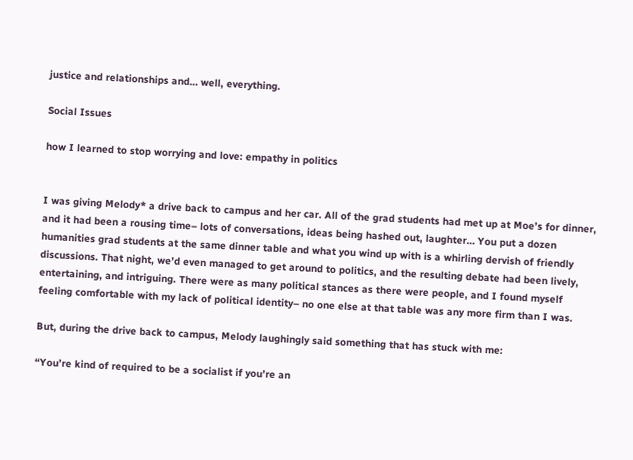justice and relationships and… well, everything.

Social Issues

how I learned to stop worrying and love: empathy in politics


I was giving Melody* a drive back to campus and her car. All of the grad students had met up at Moe’s for dinner, and it had been a rousing time– lots of conversations, ideas being hashed out, laughter… You put a dozen humanities grad students at the same dinner table and what you wind up with is a whirling dervish of friendly discussions. That night, we’d even managed to get around to politics, and the resulting debate had been lively, entertaining, and intriguing. There were as many political stances as there were people, and I found myself feeling comfortable with my lack of political identity– no one else at that table was any more firm than I was.

But, during the drive back to campus, Melody laughingly said something that has stuck with me:

“You’re kind of required to be a socialist if you’re an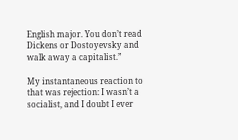English major. You don’t read Dickens or Dostoyevsky and walk away a capitalist.”

My instantaneous reaction to that was rejection: I wasn’t a socialist, and I doubt I ever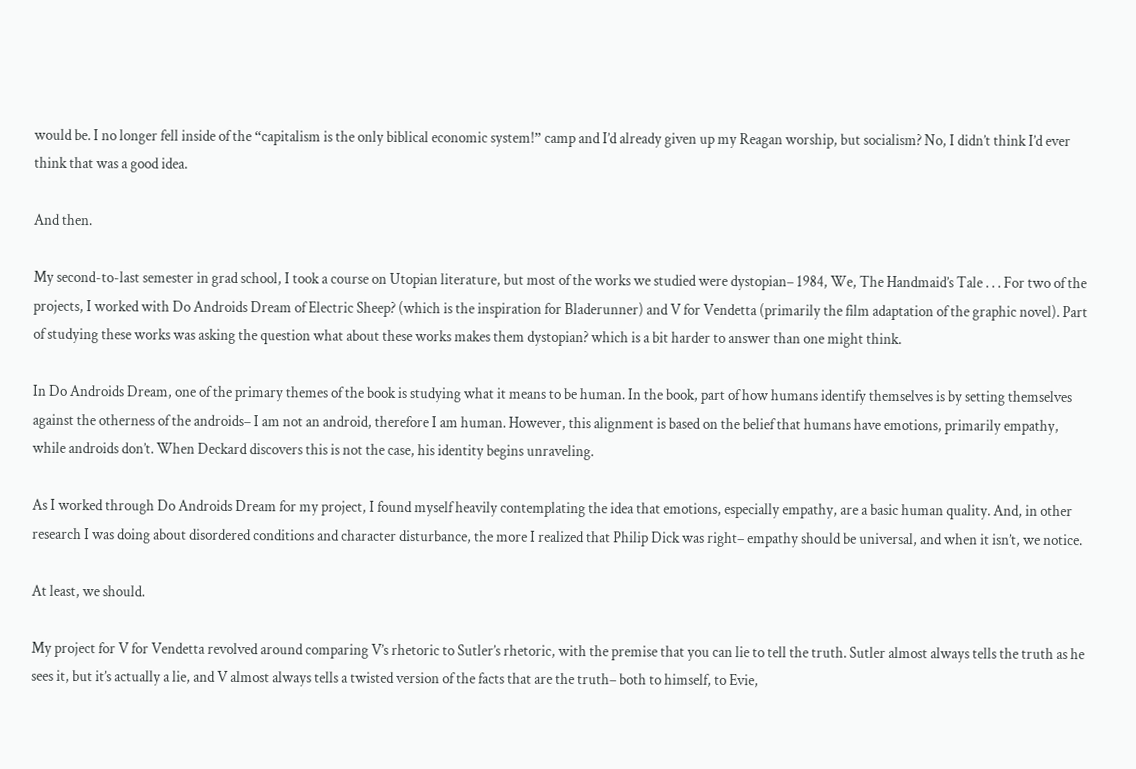would be. I no longer fell inside of the “capitalism is the only biblical economic system!” camp and I’d already given up my Reagan worship, but socialism? No, I didn’t think I’d ever think that was a good idea.

And then.

My second-to-last semester in grad school, I took a course on Utopian literature, but most of the works we studied were dystopian– 1984, We, The Handmaid’s Tale . . . For two of the projects, I worked with Do Androids Dream of Electric Sheep? (which is the inspiration for Bladerunner) and V for Vendetta (primarily the film adaptation of the graphic novel). Part of studying these works was asking the question what about these works makes them dystopian? which is a bit harder to answer than one might think.

In Do Androids Dream, one of the primary themes of the book is studying what it means to be human. In the book, part of how humans identify themselves is by setting themselves against the otherness of the androids– I am not an android, therefore I am human. However, this alignment is based on the belief that humans have emotions, primarily empathy, while androids don’t. When Deckard discovers this is not the case, his identity begins unraveling.

As I worked through Do Androids Dream for my project, I found myself heavily contemplating the idea that emotions, especially empathy, are a basic human quality. And, in other research I was doing about disordered conditions and character disturbance, the more I realized that Philip Dick was right– empathy should be universal, and when it isn’t, we notice.

At least, we should.

My project for V for Vendetta revolved around comparing V’s rhetoric to Sutler’s rhetoric, with the premise that you can lie to tell the truth. Sutler almost always tells the truth as he sees it, but it’s actually a lie, and V almost always tells a twisted version of the facts that are the truth– both to himself, to Evie,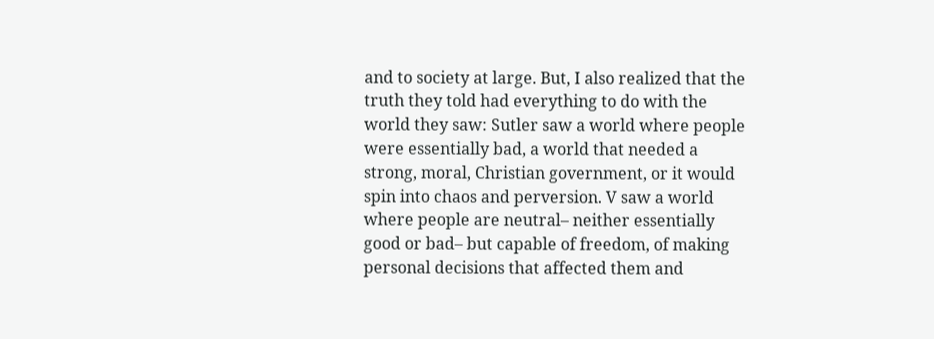and to society at large. But, I also realized that the truth they told had everything to do with the world they saw: Sutler saw a world where people were essentially bad, a world that needed a strong, moral, Christian government, or it would spin into chaos and perversion. V saw a world where people are neutral– neither essentially good or bad– but capable of freedom, of making personal decisions that affected them and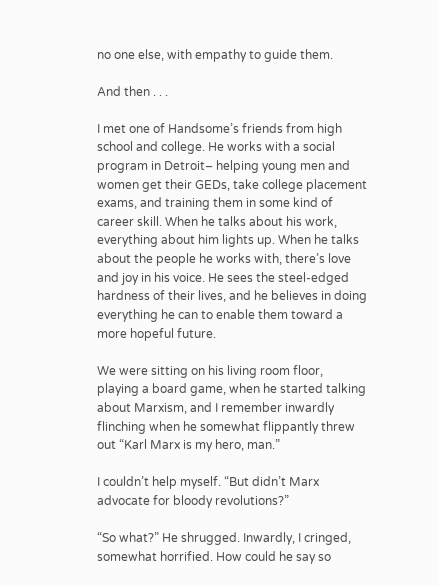no one else, with empathy to guide them.

And then . . .

I met one of Handsome’s friends from high school and college. He works with a social program in Detroit– helping young men and women get their GEDs, take college placement exams, and training them in some kind of career skill. When he talks about his work, everything about him lights up. When he talks about the people he works with, there’s love and joy in his voice. He sees the steel-edged hardness of their lives, and he believes in doing everything he can to enable them toward a more hopeful future.

We were sitting on his living room floor, playing a board game, when he started talking about Marxism, and I remember inwardly flinching when he somewhat flippantly threw out “Karl Marx is my hero, man.”

I couldn’t help myself. “But didn’t Marx advocate for bloody revolutions?”

“So what?” He shrugged. Inwardly, I cringed, somewhat horrified. How could he say so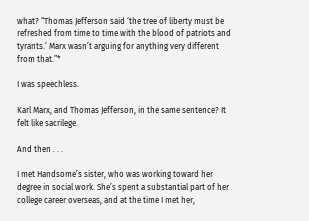what? “Thomas Jefferson said ‘the tree of liberty must be refreshed from time to time with the blood of patriots and tyrants.’ Marx wasn’t arguing for anything very different from that.”*

I was speechless.

Karl Marx, and Thomas Jefferson, in the same sentence? It felt like sacrilege.

And then . . .

I met Handsome’s sister, who was working toward her degree in social work. She’s spent a substantial part of her college career overseas, and at the time I met her,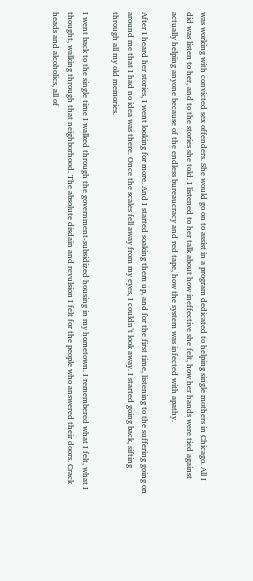was working with convicted sex offenders. She would go on to assist in a program dedicated to helping single mothers in Chicago. All I did was listen to her, and to the stories she told. I listened to her talk about how ineffective she felt, how her hands were tied against actually helping anyone because of the endless bureaucracy and red tape, how the system was infected with apathy.

After I heard her stories, I went looking for more. And I started soaking them up, and for the first time, listening to the suffering going on around me that I had no idea was there. Once the scales fell away from my eyes, I couldn’t look away. I started going back, sifting through all my old memories.

I went back to the single time I walked through the government-subsidized housing in my hometown. I remembered what I felt, what I thought, walking through that neighborhood. The absolute disdain and revulsion I felt for the people who answered their doors. Crack heads and alcoholics, all of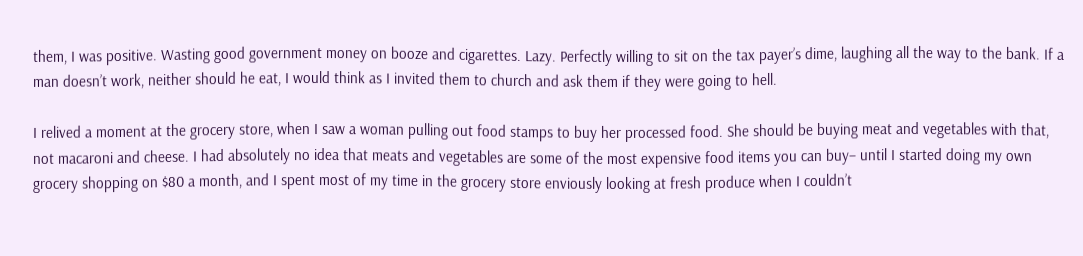them, I was positive. Wasting good government money on booze and cigarettes. Lazy. Perfectly willing to sit on the tax payer’s dime, laughing all the way to the bank. If a man doesn’t work, neither should he eat, I would think as I invited them to church and ask them if they were going to hell.

I relived a moment at the grocery store, when I saw a woman pulling out food stamps to buy her processed food. She should be buying meat and vegetables with that, not macaroni and cheese. I had absolutely no idea that meats and vegetables are some of the most expensive food items you can buy– until I started doing my own grocery shopping on $80 a month, and I spent most of my time in the grocery store enviously looking at fresh produce when I couldn’t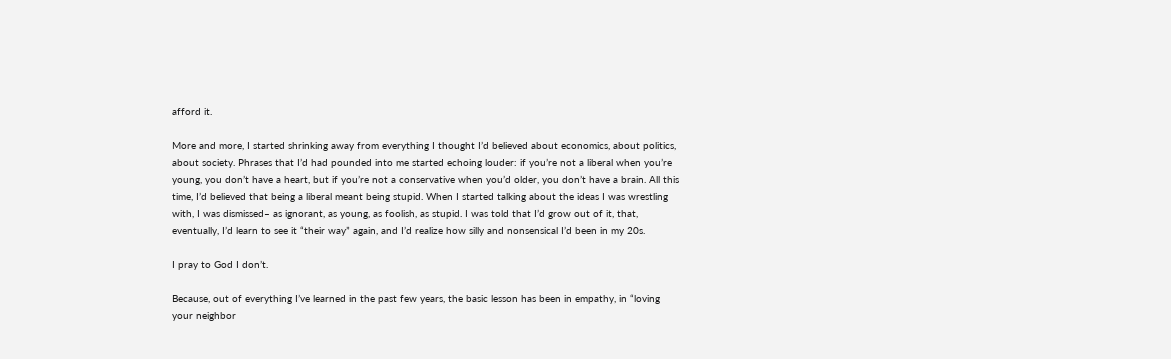afford it.

More and more, I started shrinking away from everything I thought I’d believed about economics, about politics, about society. Phrases that I’d had pounded into me started echoing louder: if you’re not a liberal when you’re young, you don’t have a heart, but if you’re not a conservative when you’d older, you don’t have a brain. All this time, I’d believed that being a liberal meant being stupid. When I started talking about the ideas I was wrestling with, I was dismissed– as ignorant, as young, as foolish, as stupid. I was told that I’d grow out of it, that, eventually, I’d learn to see it “their way” again, and I’d realize how silly and nonsensical I’d been in my 20s.

I pray to God I don’t.

Because, out of everything I’ve learned in the past few years, the basic lesson has been in empathy, in “loving your neighbor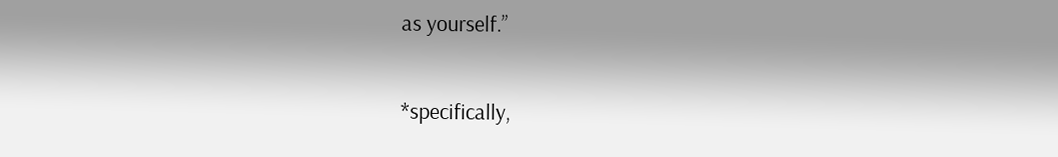as yourself.”

*specifically,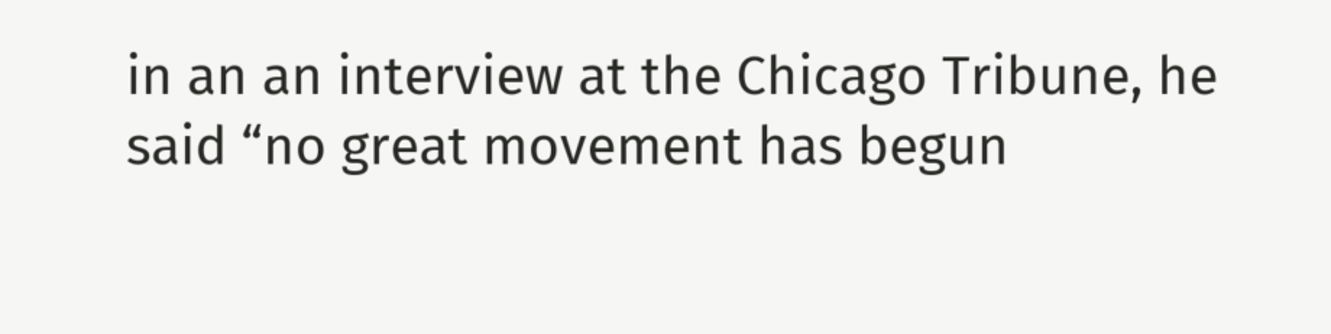in an an interview at the Chicago Tribune, he said “no great movement has begun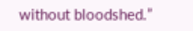without bloodshed.”